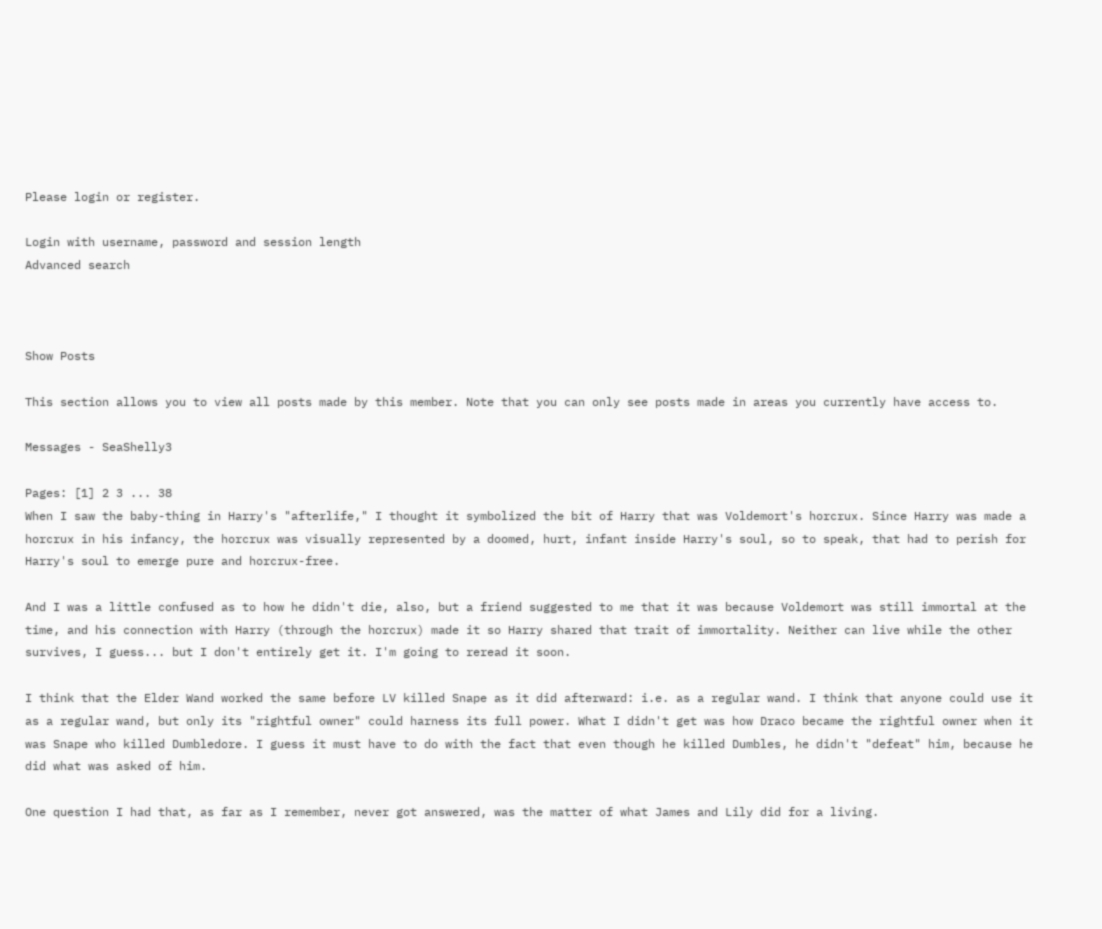Please login or register.

Login with username, password and session length
Advanced search



Show Posts

This section allows you to view all posts made by this member. Note that you can only see posts made in areas you currently have access to.

Messages - SeaShelly3

Pages: [1] 2 3 ... 38
When I saw the baby-thing in Harry's "afterlife," I thought it symbolized the bit of Harry that was Voldemort's horcrux. Since Harry was made a horcrux in his infancy, the horcrux was visually represented by a doomed, hurt, infant inside Harry's soul, so to speak, that had to perish for Harry's soul to emerge pure and horcrux-free.

And I was a little confused as to how he didn't die, also, but a friend suggested to me that it was because Voldemort was still immortal at the time, and his connection with Harry (through the horcrux) made it so Harry shared that trait of immortality. Neither can live while the other survives, I guess... but I don't entirely get it. I'm going to reread it soon.

I think that the Elder Wand worked the same before LV killed Snape as it did afterward: i.e. as a regular wand. I think that anyone could use it as a regular wand, but only its "rightful owner" could harness its full power. What I didn't get was how Draco became the rightful owner when it was Snape who killed Dumbledore. I guess it must have to do with the fact that even though he killed Dumbles, he didn't "defeat" him, because he did what was asked of him.

One question I had that, as far as I remember, never got answered, was the matter of what James and Lily did for a living.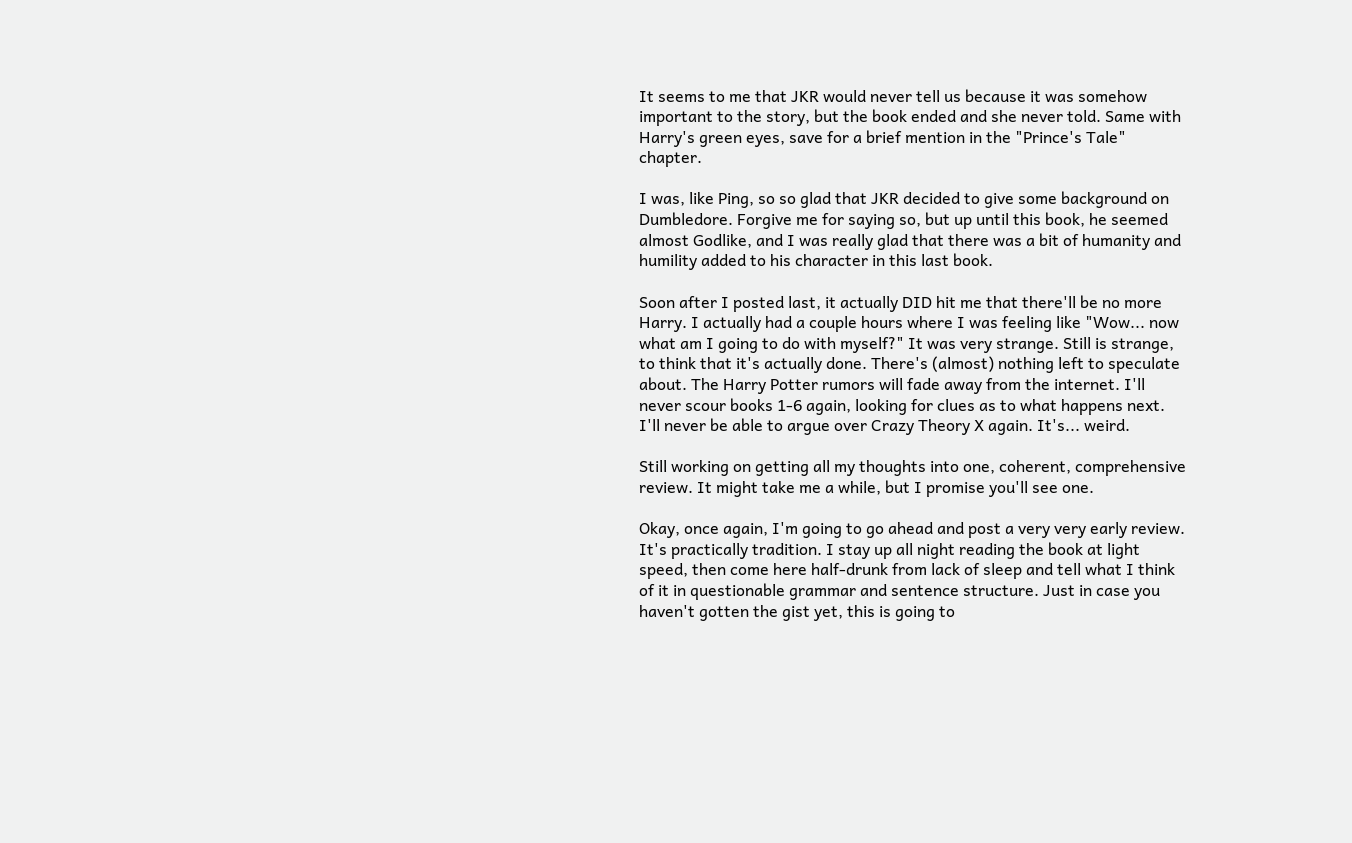It seems to me that JKR would never tell us because it was somehow important to the story, but the book ended and she never told. Same with Harry's green eyes, save for a brief mention in the "Prince's Tale" chapter.

I was, like Ping, so so glad that JKR decided to give some background on Dumbledore. Forgive me for saying so, but up until this book, he seemed almost Godlike, and I was really glad that there was a bit of humanity and humility added to his character in this last book.

Soon after I posted last, it actually DID hit me that there'll be no more Harry. I actually had a couple hours where I was feeling like "Wow... now what am I going to do with myself?" It was very strange. Still is strange, to think that it's actually done. There's (almost) nothing left to speculate about. The Harry Potter rumors will fade away from the internet. I'll never scour books 1-6 again, looking for clues as to what happens next. I'll never be able to argue over Crazy Theory X again. It's... weird.

Still working on getting all my thoughts into one, coherent, comprehensive review. It might take me a while, but I promise you'll see one.

Okay, once again, I'm going to go ahead and post a very very early review. It's practically tradition. I stay up all night reading the book at light speed, then come here half-drunk from lack of sleep and tell what I think of it in questionable grammar and sentence structure. Just in case you haven't gotten the gist yet, this is going to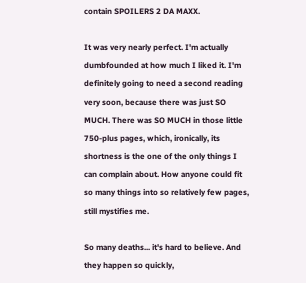contain SPOILERS 2 DA MAXX.

It was very nearly perfect. I'm actually dumbfounded at how much I liked it. I'm definitely going to need a second reading very soon, because there was just SO MUCH. There was SO MUCH in those little 750-plus pages, which, ironically, its shortness is the one of the only things I can complain about. How anyone could fit so many things into so relatively few pages, still mystifies me.

So many deaths... it's hard to believe. And they happen so quickly,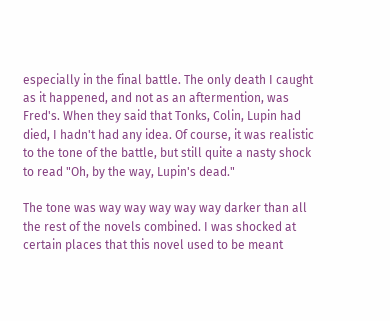especially in the final battle. The only death I caught as it happened, and not as an aftermention, was Fred's. When they said that Tonks, Colin, Lupin had died, I hadn't had any idea. Of course, it was realistic to the tone of the battle, but still quite a nasty shock to read "Oh, by the way, Lupin's dead."

The tone was way way way way way darker than all the rest of the novels combined. I was shocked at certain places that this novel used to be meant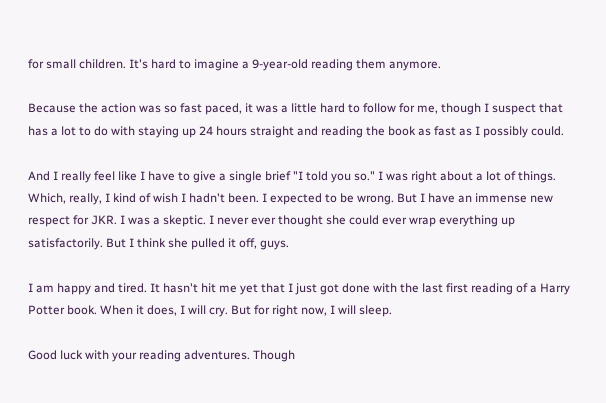for small children. It's hard to imagine a 9-year-old reading them anymore.

Because the action was so fast paced, it was a little hard to follow for me, though I suspect that has a lot to do with staying up 24 hours straight and reading the book as fast as I possibly could.

And I really feel like I have to give a single brief "I told you so." I was right about a lot of things. Which, really, I kind of wish I hadn't been. I expected to be wrong. But I have an immense new respect for JKR. I was a skeptic. I never ever thought she could ever wrap everything up satisfactorily. But I think she pulled it off, guys.

I am happy and tired. It hasn't hit me yet that I just got done with the last first reading of a Harry Potter book. When it does, I will cry. But for right now, I will sleep.

Good luck with your reading adventures. Though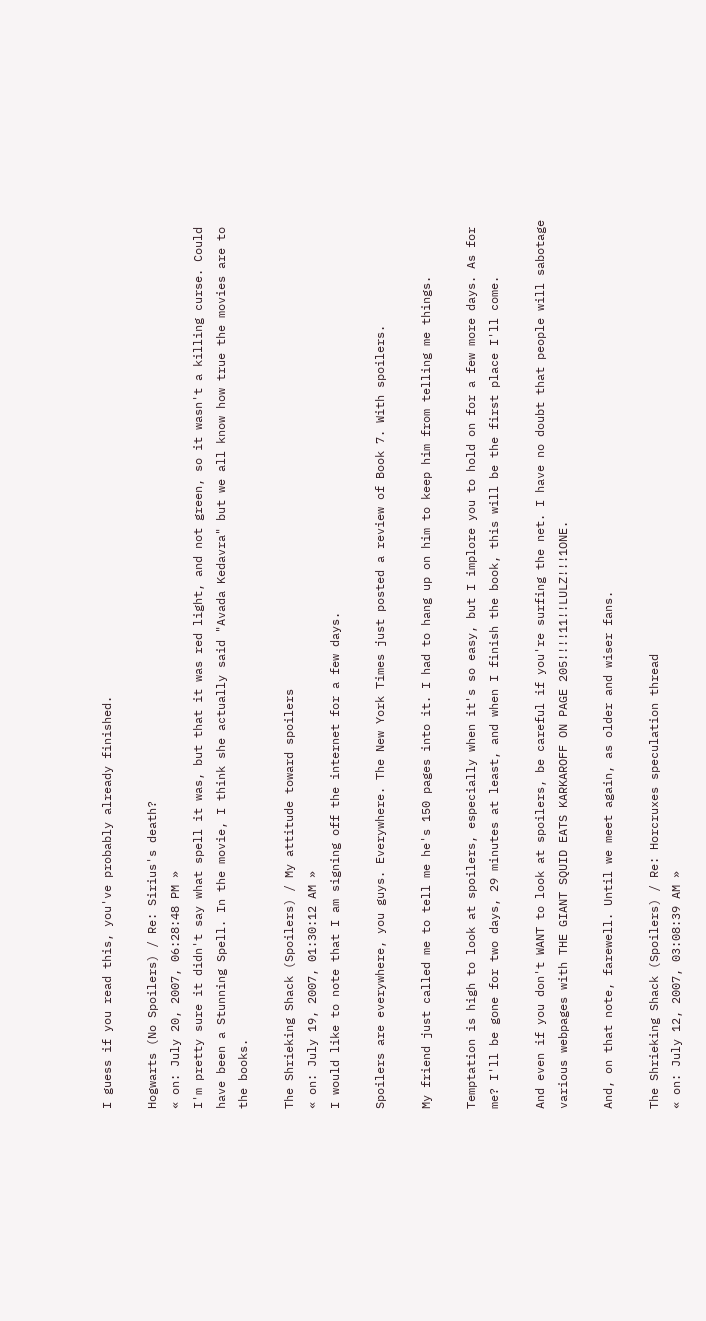I guess if you read this, you've probably already finished.

Hogwarts (No Spoilers) / Re: Sirius's death?
« on: July 20, 2007, 06:28:48 PM »
I'm pretty sure it didn't say what spell it was, but that it was red light, and not green, so it wasn't a killing curse. Could have been a Stunning Spell. In the movie, I think she actually said "Avada Kedavra" but we all know how true the movies are to the books.

The Shrieking Shack (Spoilers) / My attitude toward spoilers
« on: July 19, 2007, 01:30:12 AM »
I would like to note that I am signing off the internet for a few days.

Spoilers are everywhere, you guys. Everywhere. The New York Times just posted a review of Book 7. With spoilers.

My friend just called me to tell me he's 150 pages into it. I had to hang up on him to keep him from telling me things.

Temptation is high to look at spoilers, especially when it's so easy, but I implore you to hold on for a few more days. As for me? I'll be gone for two days, 29 minutes at least, and when I finish the book, this will be the first place I'll come.

And even if you don't WANT to look at spoilers, be careful if you're surfing the net. I have no doubt that people will sabotage various webpages with THE GIANT SQUID EATS KARKAROFF ON PAGE 205!!!!11!!LULZ!!!1ONE.

And, on that note, farewell. Until we meet again, as older and wiser fans.

The Shrieking Shack (Spoilers) / Re: Horcruxes speculation thread
« on: July 12, 2007, 03:08:39 AM »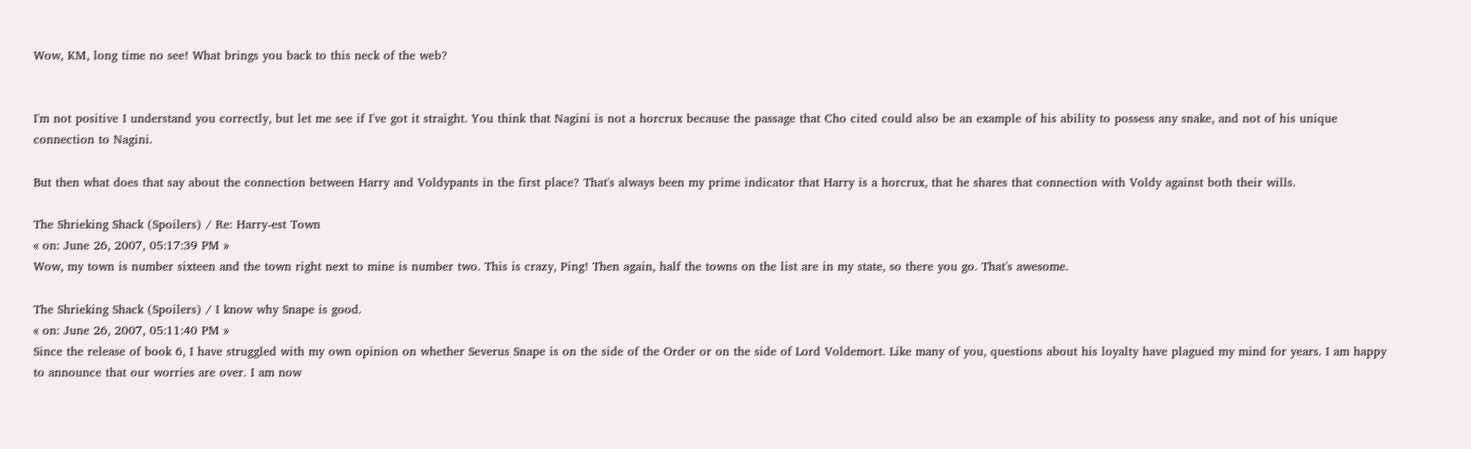Wow, KM, long time no see! What brings you back to this neck of the web?


I'm not positive I understand you correctly, but let me see if I've got it straight. You think that Nagini is not a horcrux because the passage that Cho cited could also be an example of his ability to possess any snake, and not of his unique connection to Nagini.

But then what does that say about the connection between Harry and Voldypants in the first place? That's always been my prime indicator that Harry is a horcrux, that he shares that connection with Voldy against both their wills.

The Shrieking Shack (Spoilers) / Re: Harry-est Town
« on: June 26, 2007, 05:17:39 PM »
Wow, my town is number sixteen and the town right next to mine is number two. This is crazy, Ping! Then again, half the towns on the list are in my state, so there you go. That's awesome.

The Shrieking Shack (Spoilers) / I know why Snape is good.
« on: June 26, 2007, 05:11:40 PM »
Since the release of book 6, I have struggled with my own opinion on whether Severus Snape is on the side of the Order or on the side of Lord Voldemort. Like many of you, questions about his loyalty have plagued my mind for years. I am happy to announce that our worries are over. I am now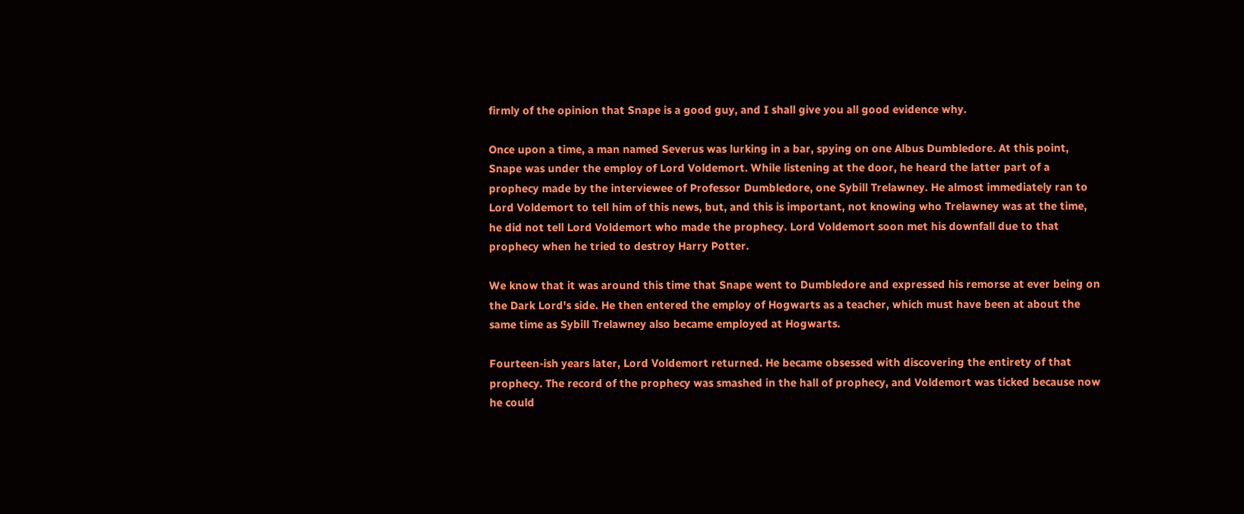firmly of the opinion that Snape is a good guy, and I shall give you all good evidence why.

Once upon a time, a man named Severus was lurking in a bar, spying on one Albus Dumbledore. At this point, Snape was under the employ of Lord Voldemort. While listening at the door, he heard the latter part of a prophecy made by the interviewee of Professor Dumbledore, one Sybill Trelawney. He almost immediately ran to Lord Voldemort to tell him of this news, but, and this is important, not knowing who Trelawney was at the time, he did not tell Lord Voldemort who made the prophecy. Lord Voldemort soon met his downfall due to that prophecy when he tried to destroy Harry Potter.

We know that it was around this time that Snape went to Dumbledore and expressed his remorse at ever being on the Dark Lord's side. He then entered the employ of Hogwarts as a teacher, which must have been at about the same time as Sybill Trelawney also became employed at Hogwarts.

Fourteen-ish years later, Lord Voldemort returned. He became obsessed with discovering the entirety of that prophecy. The record of the prophecy was smashed in the hall of prophecy, and Voldemort was ticked because now he could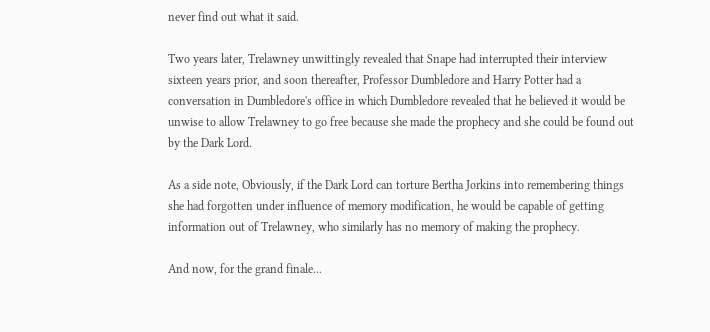never find out what it said.

Two years later, Trelawney unwittingly revealed that Snape had interrupted their interview sixteen years prior, and soon thereafter, Professor Dumbledore and Harry Potter had a conversation in Dumbledore's office in which Dumbledore revealed that he believed it would be unwise to allow Trelawney to go free because she made the prophecy and she could be found out by the Dark Lord.

As a side note, Obviously, if the Dark Lord can torture Bertha Jorkins into remembering things she had forgotten under influence of memory modification, he would be capable of getting information out of Trelawney, who similarly has no memory of making the prophecy.

And now, for the grand finale...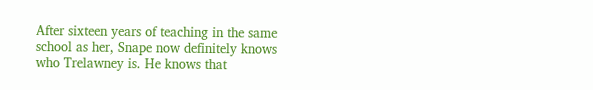After sixteen years of teaching in the same school as her, Snape now definitely knows who Trelawney is. He knows that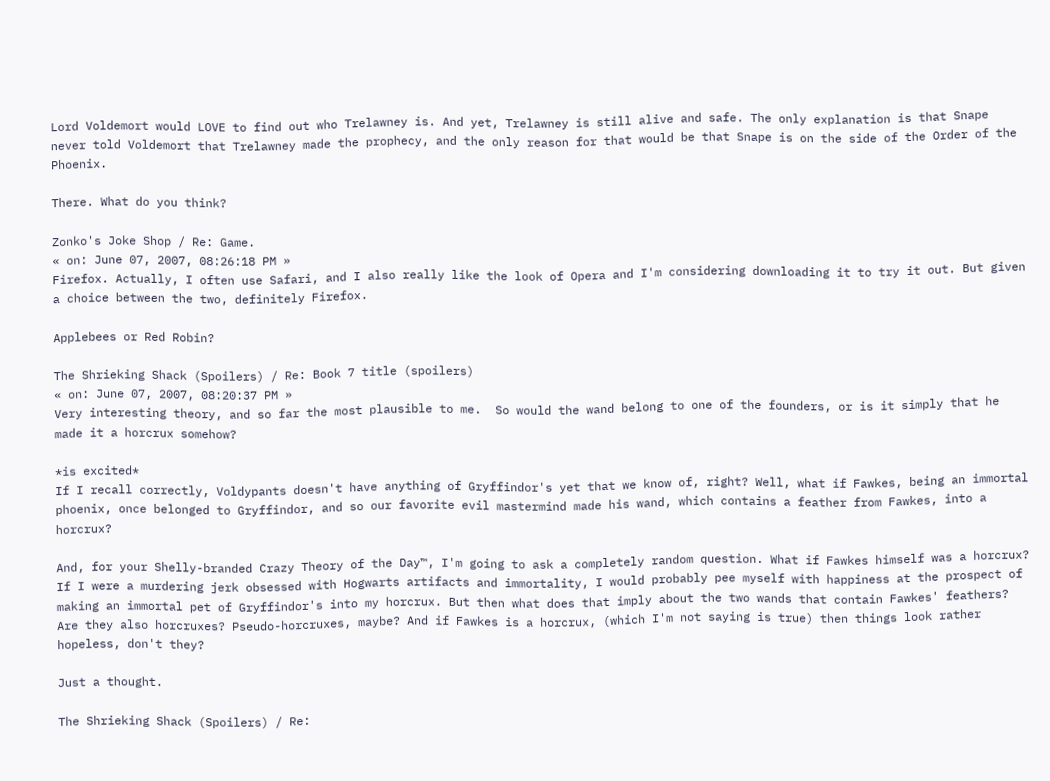Lord Voldemort would LOVE to find out who Trelawney is. And yet, Trelawney is still alive and safe. The only explanation is that Snape never told Voldemort that Trelawney made the prophecy, and the only reason for that would be that Snape is on the side of the Order of the Phoenix.

There. What do you think?

Zonko's Joke Shop / Re: Game.
« on: June 07, 2007, 08:26:18 PM »
Firefox. Actually, I often use Safari, and I also really like the look of Opera and I'm considering downloading it to try it out. But given a choice between the two, definitely Firefox.

Applebees or Red Robin?

The Shrieking Shack (Spoilers) / Re: Book 7 title (spoilers)
« on: June 07, 2007, 08:20:37 PM »
Very interesting theory, and so far the most plausible to me.  So would the wand belong to one of the founders, or is it simply that he made it a horcrux somehow?

*is excited*
If I recall correctly, Voldypants doesn't have anything of Gryffindor's yet that we know of, right? Well, what if Fawkes, being an immortal phoenix, once belonged to Gryffindor, and so our favorite evil mastermind made his wand, which contains a feather from Fawkes, into a horcrux?

And, for your Shelly-branded Crazy Theory of the Day™, I'm going to ask a completely random question. What if Fawkes himself was a horcrux? If I were a murdering jerk obsessed with Hogwarts artifacts and immortality, I would probably pee myself with happiness at the prospect of making an immortal pet of Gryffindor's into my horcrux. But then what does that imply about the two wands that contain Fawkes' feathers? Are they also horcruxes? Pseudo-horcruxes, maybe? And if Fawkes is a horcrux, (which I'm not saying is true) then things look rather hopeless, don't they?

Just a thought.

The Shrieking Shack (Spoilers) / Re: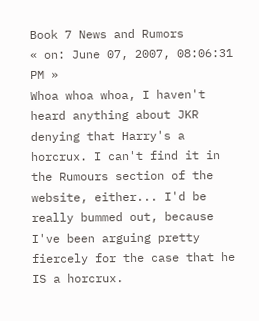Book 7 News and Rumors
« on: June 07, 2007, 08:06:31 PM »
Whoa whoa whoa, I haven't heard anything about JKR denying that Harry's a horcrux. I can't find it in the Rumours section of the website, either... I'd be really bummed out, because I've been arguing pretty fiercely for the case that he IS a horcrux.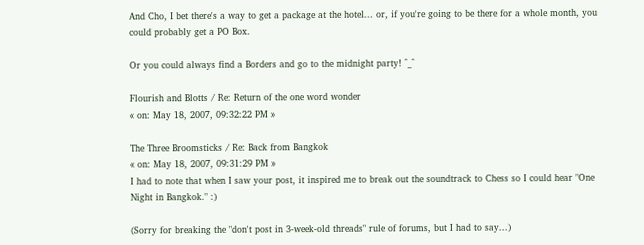And Cho, I bet there's a way to get a package at the hotel... or, if you're going to be there for a whole month, you could probably get a PO Box.

Or you could always find a Borders and go to the midnight party! ^_^

Flourish and Blotts / Re: Return of the one word wonder
« on: May 18, 2007, 09:32:22 PM »

The Three Broomsticks / Re: Back from Bangkok
« on: May 18, 2007, 09:31:29 PM »
I had to note that when I saw your post, it inspired me to break out the soundtrack to Chess so I could hear "One Night in Bangkok." :)

(Sorry for breaking the "don't post in 3-week-old threads" rule of forums, but I had to say...)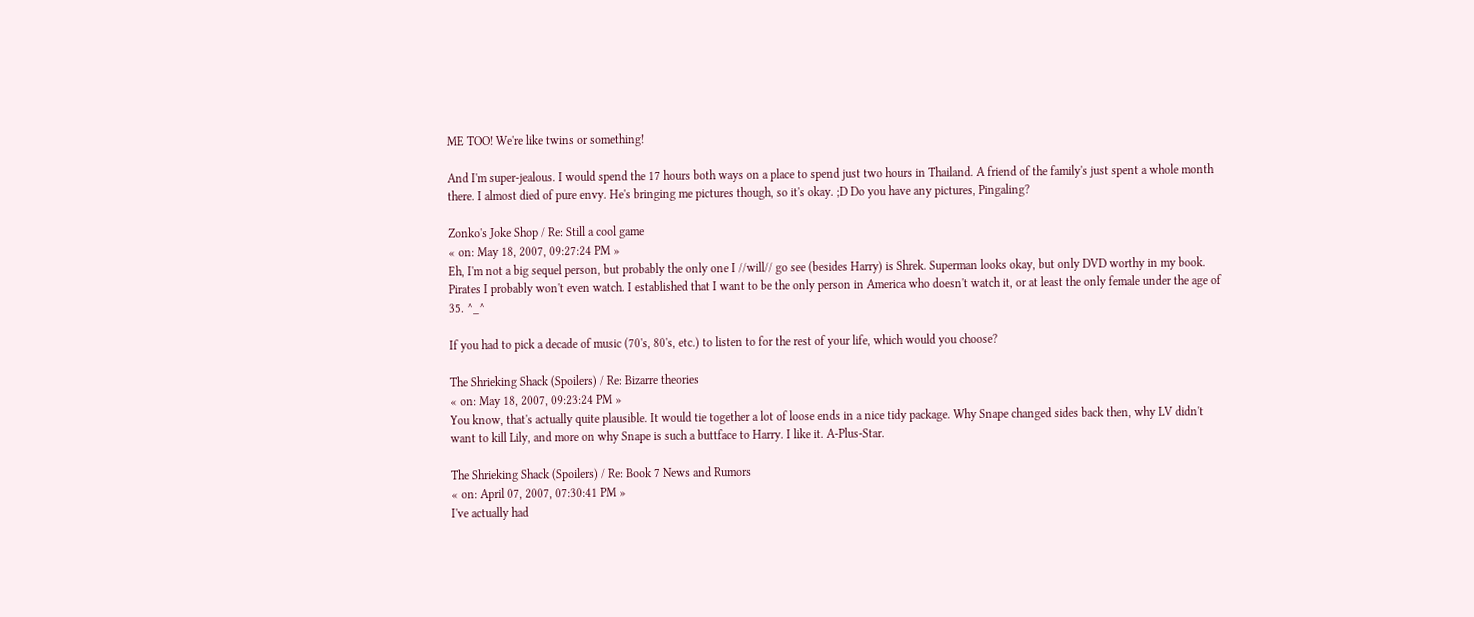ME TOO! We're like twins or something!

And I'm super-jealous. I would spend the 17 hours both ways on a place to spend just two hours in Thailand. A friend of the family's just spent a whole month there. I almost died of pure envy. He's bringing me pictures though, so it's okay. ;D Do you have any pictures, Pingaling?

Zonko's Joke Shop / Re: Still a cool game
« on: May 18, 2007, 09:27:24 PM »
Eh, I'm not a big sequel person, but probably the only one I //will// go see (besides Harry) is Shrek. Superman looks okay, but only DVD worthy in my book. Pirates I probably won't even watch. I established that I want to be the only person in America who doesn't watch it, or at least the only female under the age of 35. ^_^

If you had to pick a decade of music (70's, 80's, etc.) to listen to for the rest of your life, which would you choose?

The Shrieking Shack (Spoilers) / Re: Bizarre theories
« on: May 18, 2007, 09:23:24 PM »
You know, that's actually quite plausible. It would tie together a lot of loose ends in a nice tidy package. Why Snape changed sides back then, why LV didn't want to kill Lily, and more on why Snape is such a buttface to Harry. I like it. A-Plus-Star.

The Shrieking Shack (Spoilers) / Re: Book 7 News and Rumors
« on: April 07, 2007, 07:30:41 PM »
I've actually had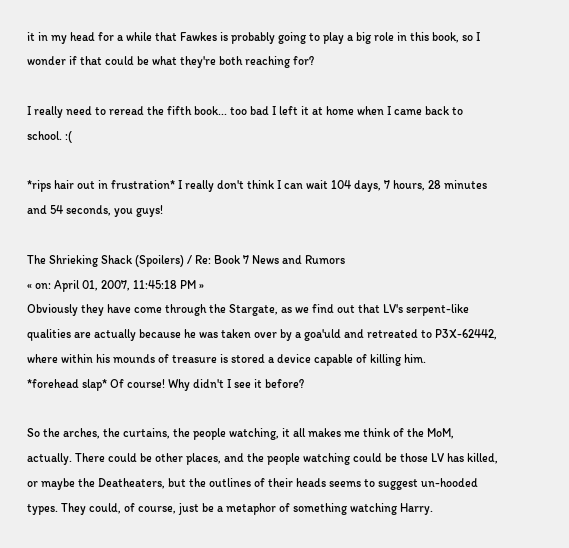it in my head for a while that Fawkes is probably going to play a big role in this book, so I wonder if that could be what they're both reaching for?

I really need to reread the fifth book... too bad I left it at home when I came back to school. :(

*rips hair out in frustration* I really don't think I can wait 104 days, 7 hours, 28 minutes and 54 seconds, you guys!

The Shrieking Shack (Spoilers) / Re: Book 7 News and Rumors
« on: April 01, 2007, 11:45:18 PM »
Obviously they have come through the Stargate, as we find out that LV's serpent-like qualities are actually because he was taken over by a goa'uld and retreated to P3X-62442, where within his mounds of treasure is stored a device capable of killing him.
*forehead slap* Of course! Why didn't I see it before?

So the arches, the curtains, the people watching, it all makes me think of the MoM, actually. There could be other places, and the people watching could be those LV has killed, or maybe the Deatheaters, but the outlines of their heads seems to suggest un-hooded types. They could, of course, just be a metaphor of something watching Harry.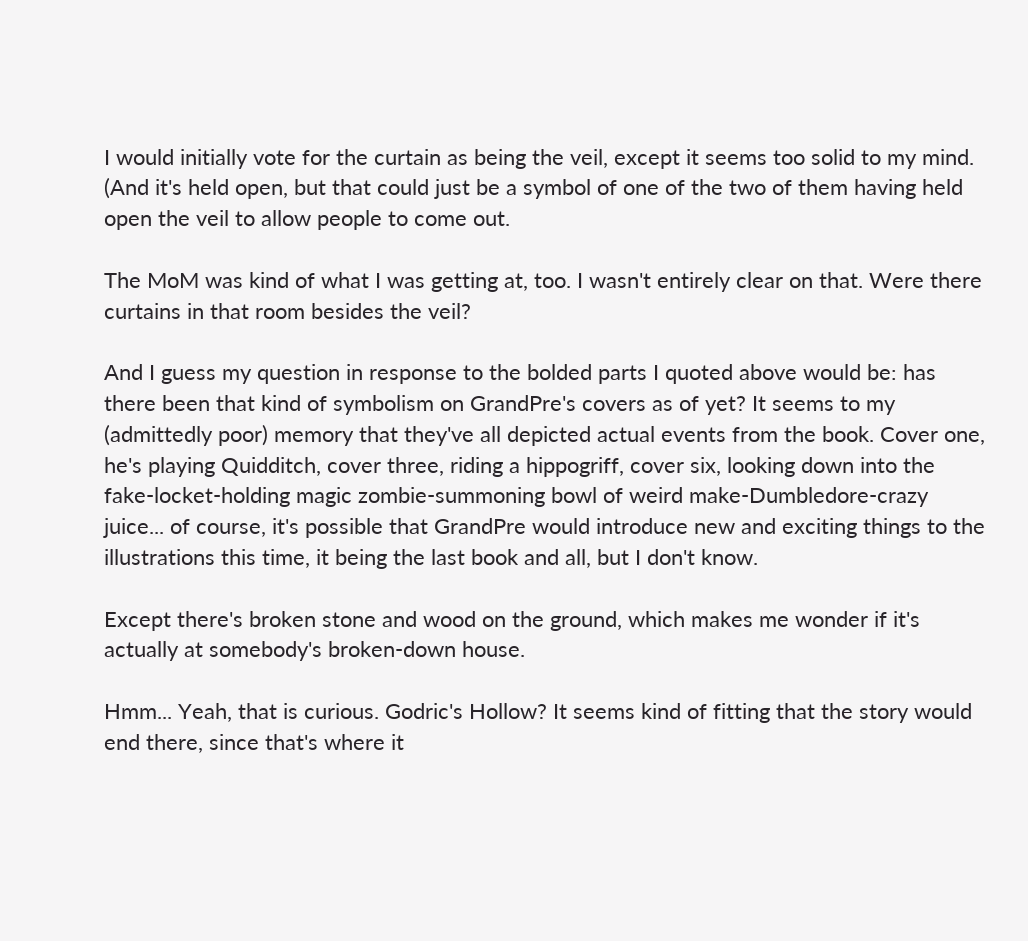I would initially vote for the curtain as being the veil, except it seems too solid to my mind. (And it's held open, but that could just be a symbol of one of the two of them having held open the veil to allow people to come out.

The MoM was kind of what I was getting at, too. I wasn't entirely clear on that. Were there curtains in that room besides the veil?

And I guess my question in response to the bolded parts I quoted above would be: has there been that kind of symbolism on GrandPre's covers as of yet? It seems to my (admittedly poor) memory that they've all depicted actual events from the book. Cover one, he's playing Quidditch, cover three, riding a hippogriff, cover six, looking down into the fake-locket-holding magic zombie-summoning bowl of weird make-Dumbledore-crazy juice... of course, it's possible that GrandPre would introduce new and exciting things to the illustrations this time, it being the last book and all, but I don't know.

Except there's broken stone and wood on the ground, which makes me wonder if it's actually at somebody's broken-down house.

Hmm... Yeah, that is curious. Godric's Hollow? It seems kind of fitting that the story would end there, since that's where it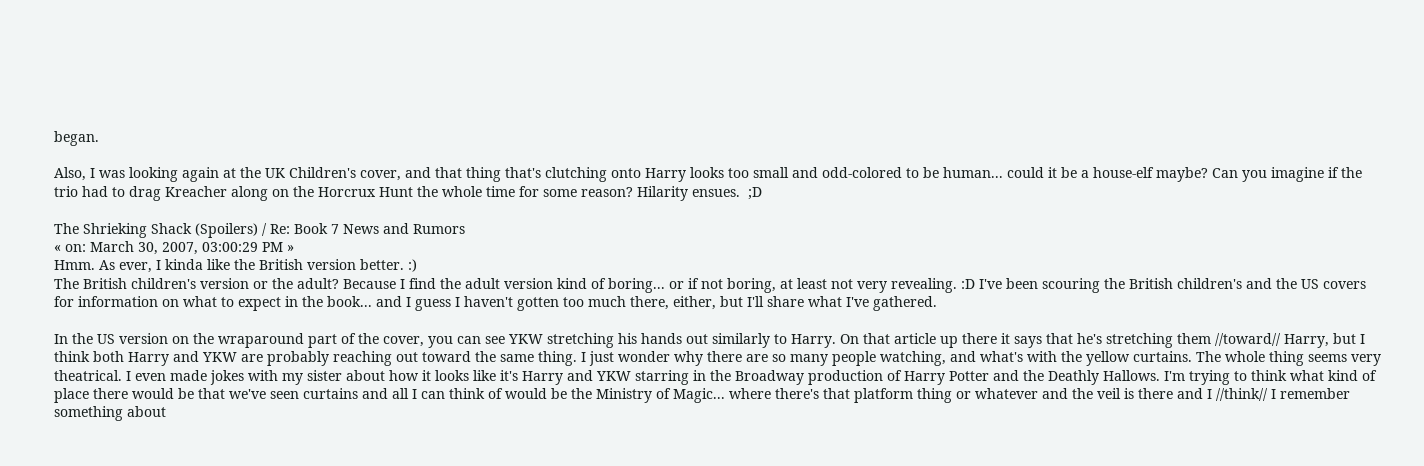began.

Also, I was looking again at the UK Children's cover, and that thing that's clutching onto Harry looks too small and odd-colored to be human... could it be a house-elf maybe? Can you imagine if the trio had to drag Kreacher along on the Horcrux Hunt the whole time for some reason? Hilarity ensues.  ;D

The Shrieking Shack (Spoilers) / Re: Book 7 News and Rumors
« on: March 30, 2007, 03:00:29 PM »
Hmm. As ever, I kinda like the British version better. :)
The British children's version or the adult? Because I find the adult version kind of boring... or if not boring, at least not very revealing. :D I've been scouring the British children's and the US covers for information on what to expect in the book... and I guess I haven't gotten too much there, either, but I'll share what I've gathered.

In the US version on the wraparound part of the cover, you can see YKW stretching his hands out similarly to Harry. On that article up there it says that he's stretching them //toward// Harry, but I think both Harry and YKW are probably reaching out toward the same thing. I just wonder why there are so many people watching, and what's with the yellow curtains. The whole thing seems very theatrical. I even made jokes with my sister about how it looks like it's Harry and YKW starring in the Broadway production of Harry Potter and the Deathly Hallows. I'm trying to think what kind of place there would be that we've seen curtains and all I can think of would be the Ministry of Magic... where there's that platform thing or whatever and the veil is there and I //think// I remember something about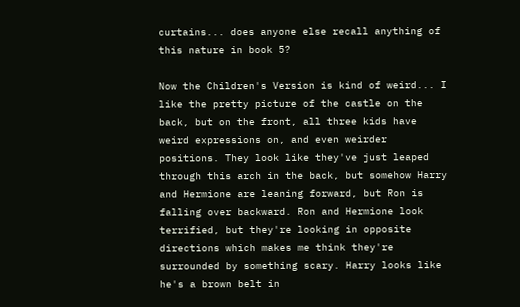curtains... does anyone else recall anything of this nature in book 5?

Now the Children's Version is kind of weird... I like the pretty picture of the castle on the back, but on the front, all three kids have weird expressions on, and even weirder positions. They look like they've just leaped through this arch in the back, but somehow Harry and Hermione are leaning forward, but Ron is falling over backward. Ron and Hermione look terrified, but they're looking in opposite directions which makes me think they're surrounded by something scary. Harry looks like he's a brown belt in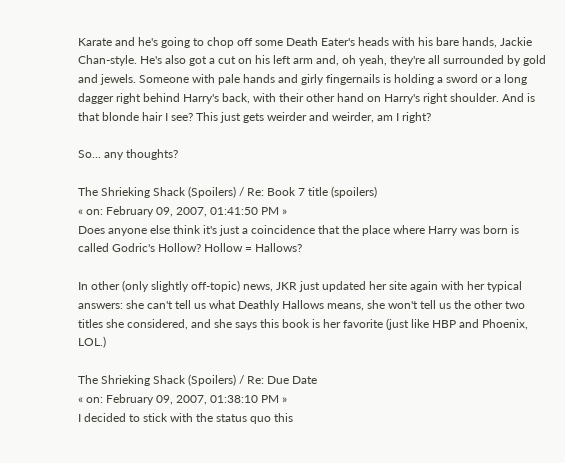Karate and he's going to chop off some Death Eater's heads with his bare hands, Jackie Chan-style. He's also got a cut on his left arm and, oh yeah, they're all surrounded by gold and jewels. Someone with pale hands and girly fingernails is holding a sword or a long dagger right behind Harry's back, with their other hand on Harry's right shoulder. And is that blonde hair I see? This just gets weirder and weirder, am I right?

So... any thoughts?

The Shrieking Shack (Spoilers) / Re: Book 7 title (spoilers)
« on: February 09, 2007, 01:41:50 PM »
Does anyone else think it's just a coincidence that the place where Harry was born is called Godric's Hollow? Hollow = Hallows?

In other (only slightly off-topic) news, JKR just updated her site again with her typical answers: she can't tell us what Deathly Hallows means, she won't tell us the other two titles she considered, and she says this book is her favorite (just like HBP and Phoenix, LOL.)

The Shrieking Shack (Spoilers) / Re: Due Date
« on: February 09, 2007, 01:38:10 PM »
I decided to stick with the status quo this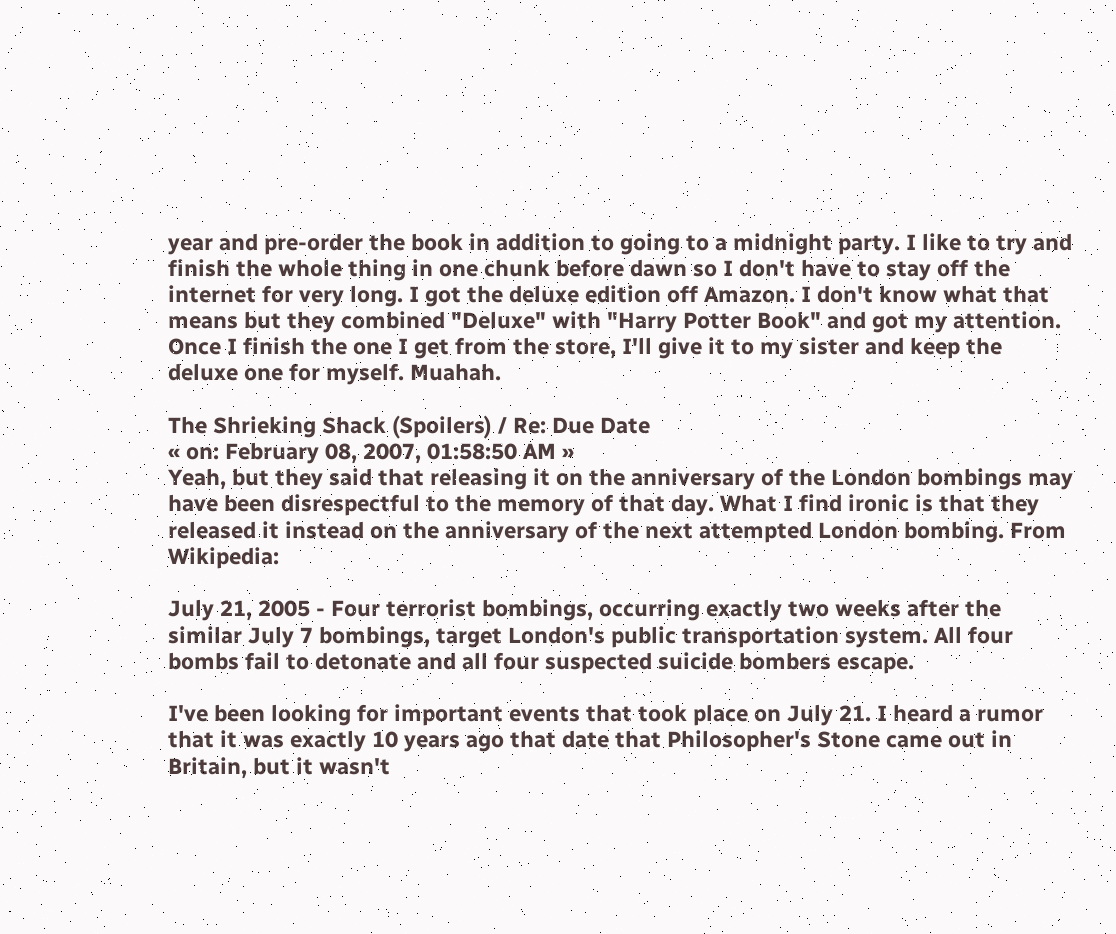year and pre-order the book in addition to going to a midnight party. I like to try and finish the whole thing in one chunk before dawn so I don't have to stay off the internet for very long. I got the deluxe edition off Amazon. I don't know what that means but they combined "Deluxe" with "Harry Potter Book" and got my attention. Once I finish the one I get from the store, I'll give it to my sister and keep the deluxe one for myself. Muahah.

The Shrieking Shack (Spoilers) / Re: Due Date
« on: February 08, 2007, 01:58:50 AM »
Yeah, but they said that releasing it on the anniversary of the London bombings may have been disrespectful to the memory of that day. What I find ironic is that they released it instead on the anniversary of the next attempted London bombing. From Wikipedia:

July 21, 2005 - Four terrorist bombings, occurring exactly two weeks after the similar July 7 bombings, target London's public transportation system. All four bombs fail to detonate and all four suspected suicide bombers escape.

I've been looking for important events that took place on July 21. I heard a rumor that it was exactly 10 years ago that date that Philosopher's Stone came out in Britain, but it wasn't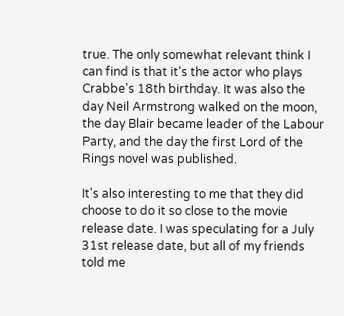true. The only somewhat relevant think I can find is that it's the actor who plays Crabbe's 18th birthday. It was also the day Neil Armstrong walked on the moon, the day Blair became leader of the Labour Party, and the day the first Lord of the Rings novel was published.

It's also interesting to me that they did choose to do it so close to the movie release date. I was speculating for a July 31st release date, but all of my friends told me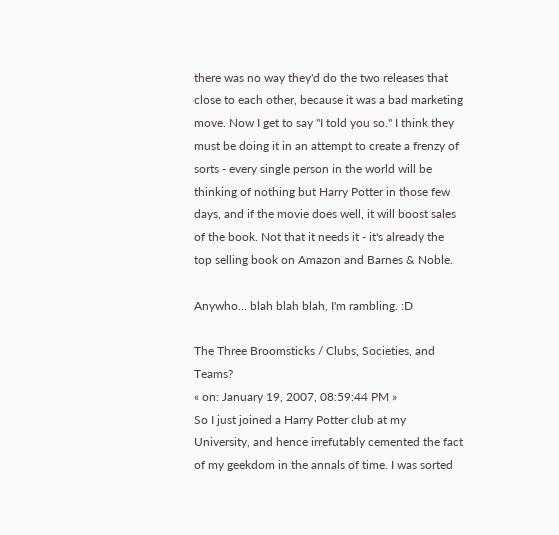there was no way they'd do the two releases that close to each other, because it was a bad marketing move. Now I get to say "I told you so." I think they must be doing it in an attempt to create a frenzy of sorts - every single person in the world will be thinking of nothing but Harry Potter in those few days, and if the movie does well, it will boost sales of the book. Not that it needs it - it's already the top selling book on Amazon and Barnes & Noble.

Anywho... blah blah blah, I'm rambling. :D

The Three Broomsticks / Clubs, Societies, and Teams?
« on: January 19, 2007, 08:59:44 PM »
So I just joined a Harry Potter club at my University, and hence irrefutably cemented the fact of my geekdom in the annals of time. I was sorted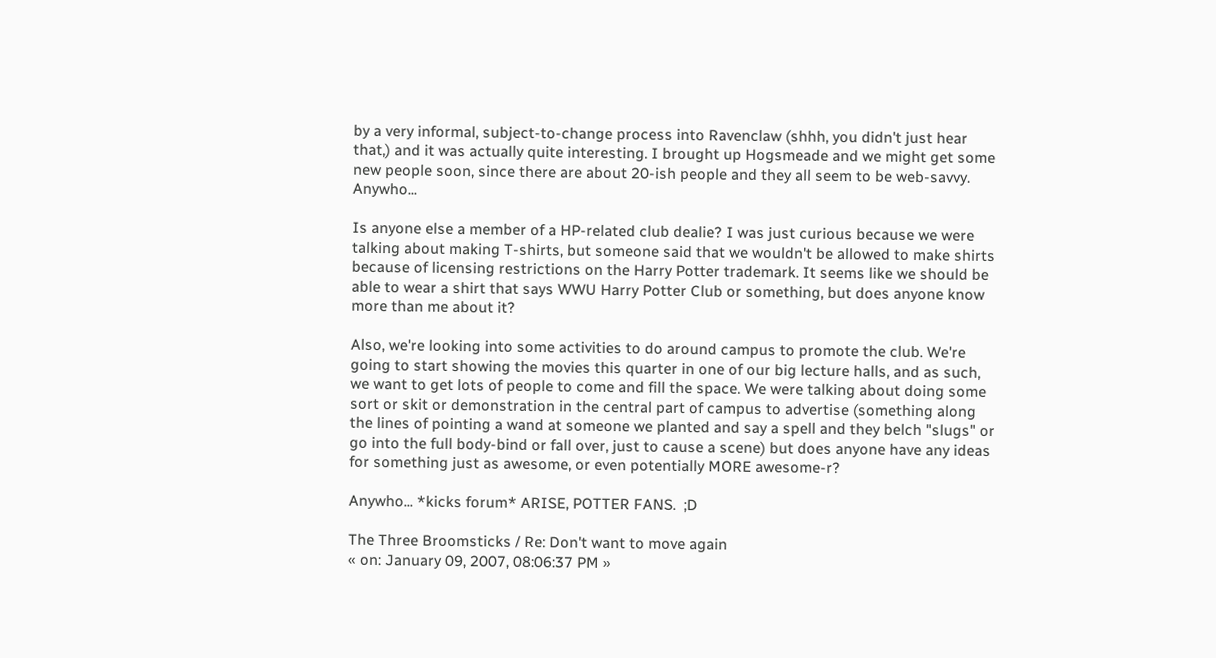by a very informal, subject-to-change process into Ravenclaw (shhh, you didn't just hear that,) and it was actually quite interesting. I brought up Hogsmeade and we might get some new people soon, since there are about 20-ish people and they all seem to be web-savvy. Anywho...

Is anyone else a member of a HP-related club dealie? I was just curious because we were talking about making T-shirts, but someone said that we wouldn't be allowed to make shirts because of licensing restrictions on the Harry Potter trademark. It seems like we should be able to wear a shirt that says WWU Harry Potter Club or something, but does anyone know more than me about it?

Also, we're looking into some activities to do around campus to promote the club. We're going to start showing the movies this quarter in one of our big lecture halls, and as such, we want to get lots of people to come and fill the space. We were talking about doing some sort or skit or demonstration in the central part of campus to advertise (something along the lines of pointing a wand at someone we planted and say a spell and they belch "slugs" or go into the full body-bind or fall over, just to cause a scene) but does anyone have any ideas for something just as awesome, or even potentially MORE awesome-r?

Anywho... *kicks forum* ARISE, POTTER FANS.  ;D

The Three Broomsticks / Re: Don't want to move again
« on: January 09, 2007, 08:06:37 PM »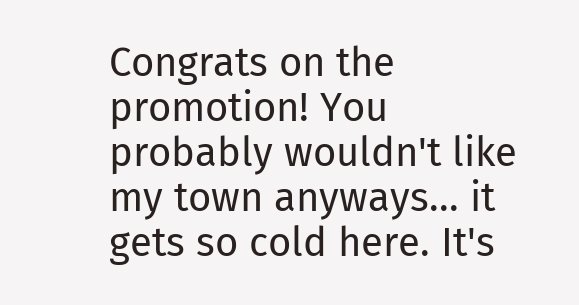Congrats on the promotion! You probably wouldn't like my town anyways... it gets so cold here. It's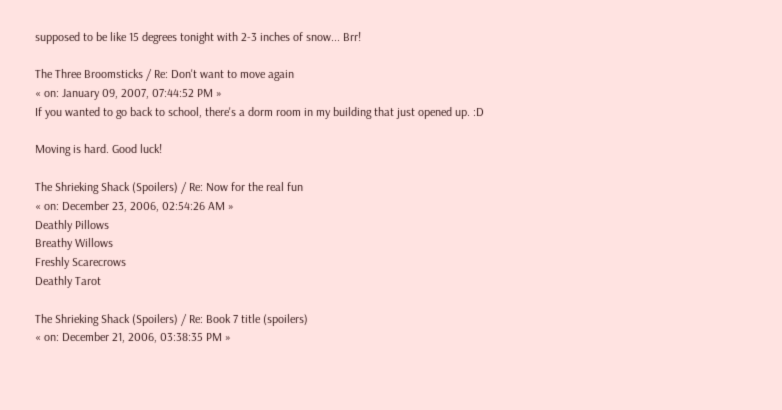supposed to be like 15 degrees tonight with 2-3 inches of snow... Brr!

The Three Broomsticks / Re: Don't want to move again
« on: January 09, 2007, 07:44:52 PM »
If you wanted to go back to school, there's a dorm room in my building that just opened up. :D

Moving is hard. Good luck!

The Shrieking Shack (Spoilers) / Re: Now for the real fun
« on: December 23, 2006, 02:54:26 AM »
Deathly Pillows
Breathy Willows
Freshly Scarecrows
Deathly Tarot

The Shrieking Shack (Spoilers) / Re: Book 7 title (spoilers)
« on: December 21, 2006, 03:38:35 PM »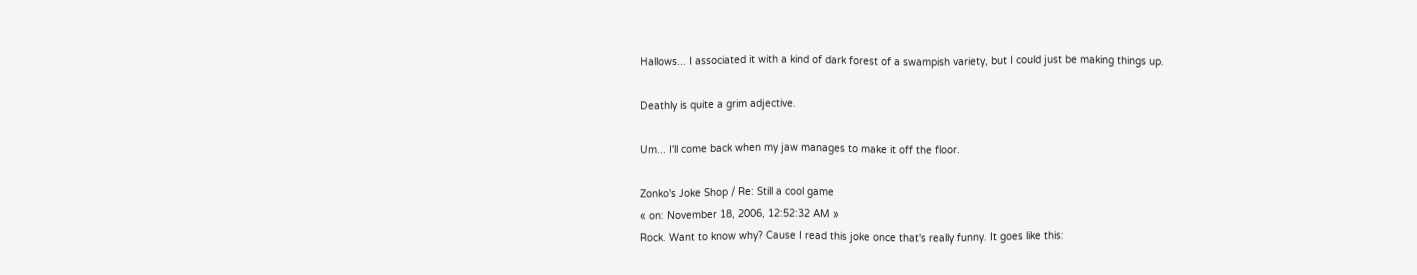Hallows... I associated it with a kind of dark forest of a swampish variety, but I could just be making things up.

Deathly is quite a grim adjective.

Um... I'll come back when my jaw manages to make it off the floor.

Zonko's Joke Shop / Re: Still a cool game
« on: November 18, 2006, 12:52:32 AM »
Rock. Want to know why? Cause I read this joke once that's really funny. It goes like this: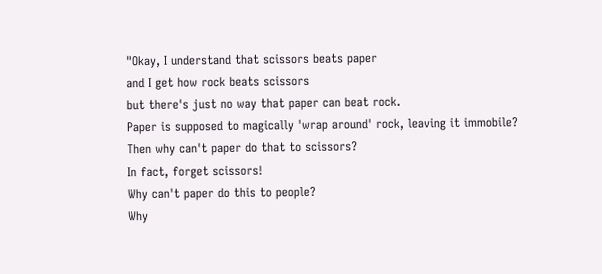"Okay, I understand that scissors beats paper
and I get how rock beats scissors
but there's just no way that paper can beat rock.
Paper is supposed to magically 'wrap around' rock, leaving it immobile?
Then why can't paper do that to scissors?
In fact, forget scissors!
Why can't paper do this to people?
Why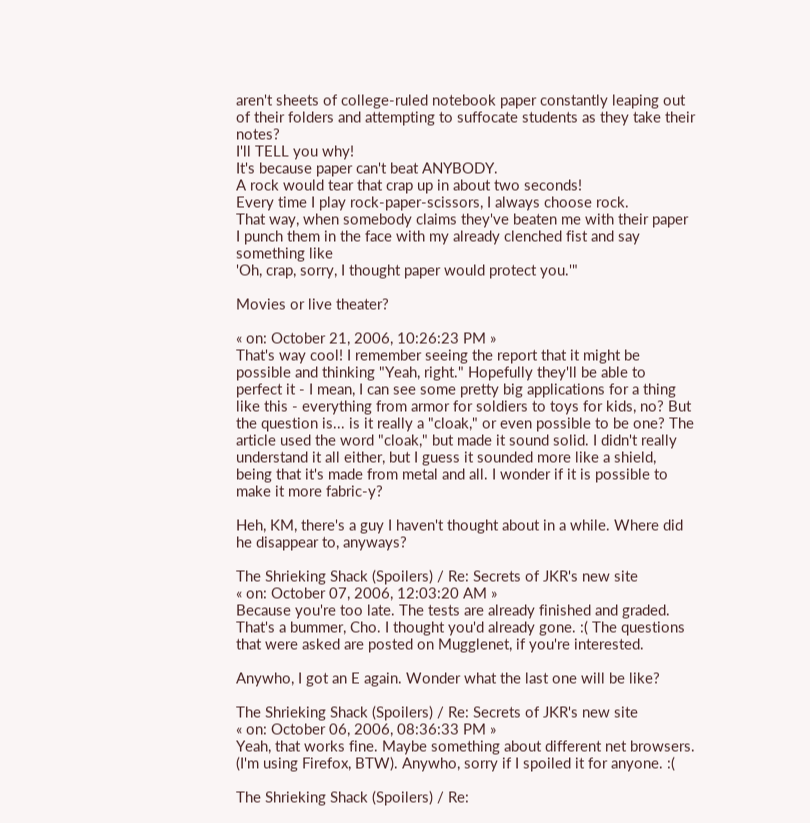aren't sheets of college-ruled notebook paper constantly leaping out of their folders and attempting to suffocate students as they take their notes?
I'll TELL you why!
It's because paper can't beat ANYBODY.
A rock would tear that crap up in about two seconds!
Every time I play rock-paper-scissors, I always choose rock.
That way, when somebody claims they've beaten me with their paper
I punch them in the face with my already clenched fist and say something like
'Oh, crap, sorry, I thought paper would protect you.'"

Movies or live theater?

« on: October 21, 2006, 10:26:23 PM »
That's way cool! I remember seeing the report that it might be possible and thinking "Yeah, right." Hopefully they'll be able to perfect it - I mean, I can see some pretty big applications for a thing like this - everything from armor for soldiers to toys for kids, no? But the question is... is it really a "cloak," or even possible to be one? The article used the word "cloak," but made it sound solid. I didn't really understand it all either, but I guess it sounded more like a shield, being that it's made from metal and all. I wonder if it is possible to make it more fabric-y?

Heh, KM, there's a guy I haven't thought about in a while. Where did he disappear to, anyways?

The Shrieking Shack (Spoilers) / Re: Secrets of JKR's new site
« on: October 07, 2006, 12:03:20 AM »
Because you're too late. The tests are already finished and graded. That's a bummer, Cho. I thought you'd already gone. :( The questions that were asked are posted on Mugglenet, if you're interested.

Anywho, I got an E again. Wonder what the last one will be like?

The Shrieking Shack (Spoilers) / Re: Secrets of JKR's new site
« on: October 06, 2006, 08:36:33 PM »
Yeah, that works fine. Maybe something about different net browsers. (I'm using Firefox, BTW). Anywho, sorry if I spoiled it for anyone. :(

The Shrieking Shack (Spoilers) / Re: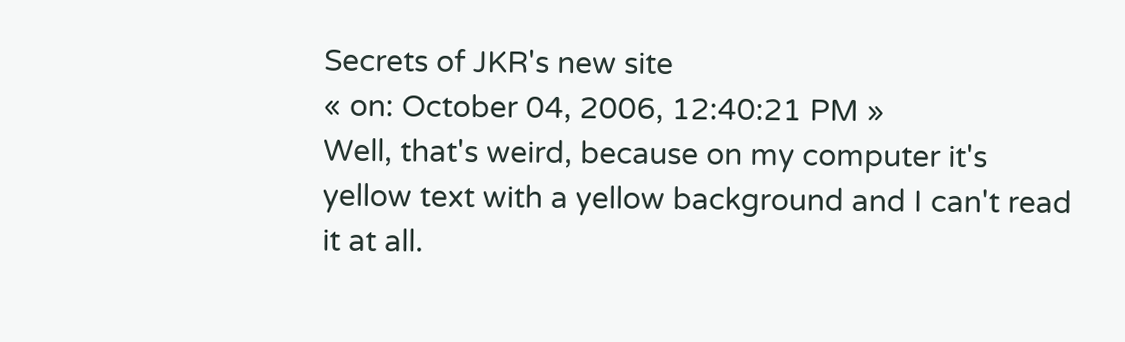Secrets of JKR's new site
« on: October 04, 2006, 12:40:21 PM »
Well, that's weird, because on my computer it's yellow text with a yellow background and I can't read it at all.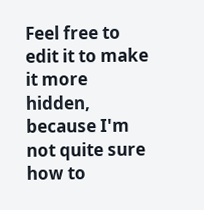Feel free to edit it to make it more hidden, because I'm not quite sure how to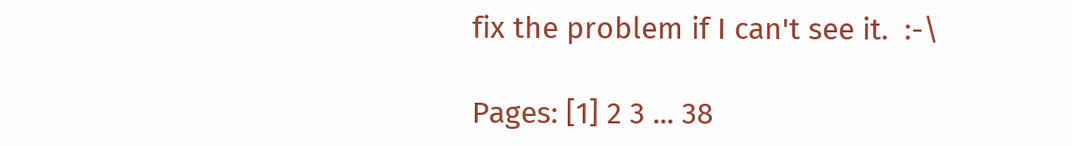fix the problem if I can't see it.  :-\

Pages: [1] 2 3 ... 38